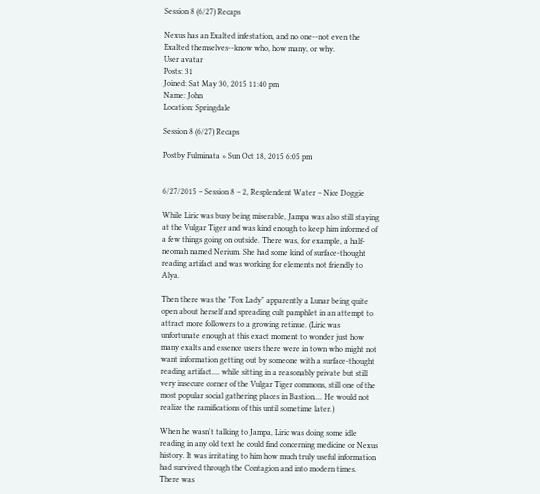Session 8 (6/27) Recaps

Nexus has an Exalted infestation, and no one--not even the Exalted themselves--know who, how many, or why.
User avatar
Posts: 31
Joined: Sat May 30, 2015 11:40 pm
Name: John
Location: Springdale

Session 8 (6/27) Recaps

Postby Fulminata » Sun Oct 18, 2015 6:05 pm


6/27/2015 – Session 8 – 2, Resplendent Water – Nice Doggie

While Liric was busy being miserable, Jampa was also still staying at the Vulgar Tiger and was kind enough to keep him informed of a few things going on outside. There was, for example, a half-neomah named Nerium. She had some kind of surface-thought reading artifact and was working for elements not friendly to Alya.

Then there was the "Fox Lady" apparently a Lunar being quite open about herself and spreading cult pamphlet in an attempt to attract more followers to a growing retinue. (Liric was unfortunate enough at this exact moment to wonder just how many exalts and essence users there were in town who might not want information getting out by someone with a surface-thought reading artifact.... while sitting in a reasonably private but still very insecure corner of the Vulgar Tiger commons, still one of the most popular social gathering places in Bastion.... He would not realize the ramifications of this until sometime later.)

When he wasn't talking to Jampa, Liric was doing some idle reading in any old text he could find concerning medicine or Nexus history. It was irritating to him how much truly useful information had survived through the Contagion and into modern times. There was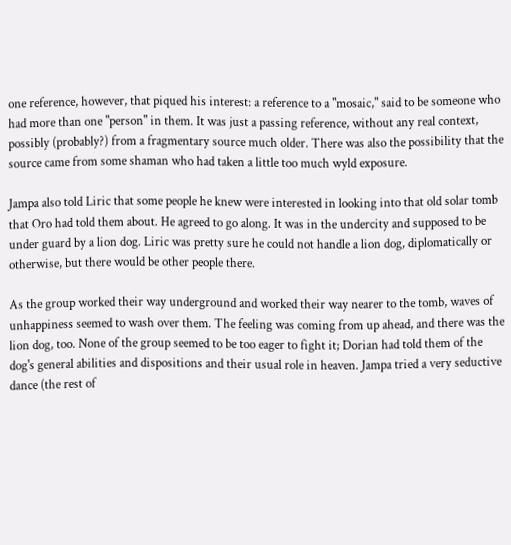one reference, however, that piqued his interest: a reference to a "mosaic," said to be someone who had more than one "person" in them. It was just a passing reference, without any real context, possibly (probably?) from a fragmentary source much older. There was also the possibility that the source came from some shaman who had taken a little too much wyld exposure.

Jampa also told Liric that some people he knew were interested in looking into that old solar tomb that Oro had told them about. He agreed to go along. It was in the undercity and supposed to be under guard by a lion dog. Liric was pretty sure he could not handle a lion dog, diplomatically or otherwise, but there would be other people there.

As the group worked their way underground and worked their way nearer to the tomb, waves of unhappiness seemed to wash over them. The feeling was coming from up ahead, and there was the lion dog, too. None of the group seemed to be too eager to fight it; Dorian had told them of the dog's general abilities and dispositions and their usual role in heaven. Jampa tried a very seductive dance (the rest of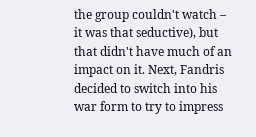the group couldn't watch – it was that seductive), but that didn't have much of an impact on it. Next, Fandris decided to switch into his war form to try to impress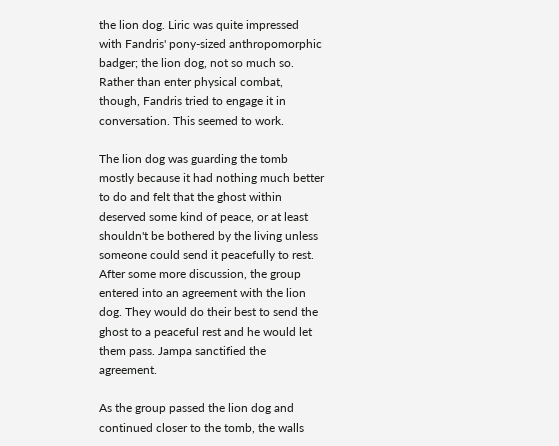the lion dog. Liric was quite impressed with Fandris' pony-sized anthropomorphic badger; the lion dog, not so much so. Rather than enter physical combat, though, Fandris tried to engage it in conversation. This seemed to work.

The lion dog was guarding the tomb mostly because it had nothing much better to do and felt that the ghost within deserved some kind of peace, or at least shouldn't be bothered by the living unless someone could send it peacefully to rest. After some more discussion, the group entered into an agreement with the lion dog. They would do their best to send the ghost to a peaceful rest and he would let them pass. Jampa sanctified the agreement.

As the group passed the lion dog and continued closer to the tomb, the walls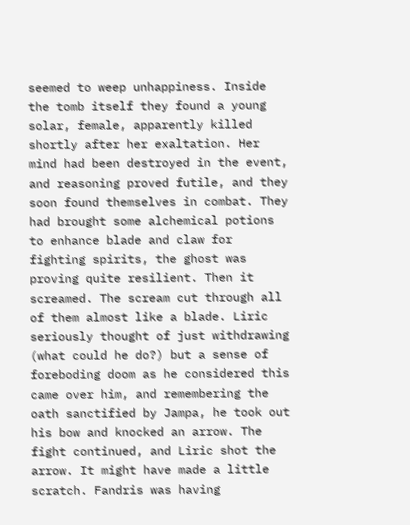seemed to weep unhappiness. Inside the tomb itself they found a young solar, female, apparently killed shortly after her exaltation. Her mind had been destroyed in the event, and reasoning proved futile, and they soon found themselves in combat. They had brought some alchemical potions to enhance blade and claw for fighting spirits, the ghost was proving quite resilient. Then it screamed. The scream cut through all of them almost like a blade. Liric seriously thought of just withdrawing (what could he do?) but a sense of foreboding doom as he considered this came over him, and remembering the oath sanctified by Jampa, he took out his bow and knocked an arrow. The fight continued, and Liric shot the arrow. It might have made a little scratch. Fandris was having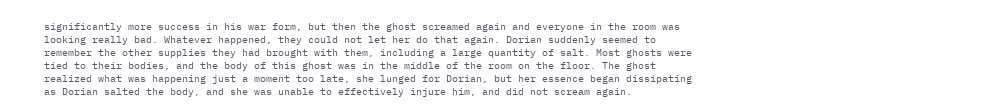significantly more success in his war form, but then the ghost screamed again and everyone in the room was looking really bad. Whatever happened, they could not let her do that again. Dorian suddenly seemed to remember the other supplies they had brought with them, including a large quantity of salt. Most ghosts were tied to their bodies, and the body of this ghost was in the middle of the room on the floor. The ghost realized what was happening just a moment too late, she lunged for Dorian, but her essence began dissipating as Dorian salted the body, and she was unable to effectively injure him, and did not scream again.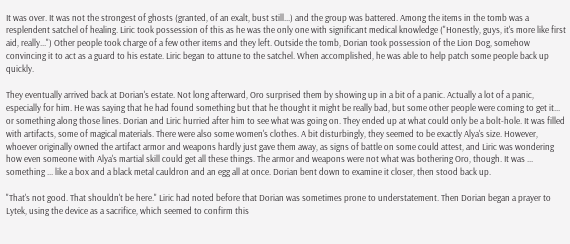It was over. It was not the strongest of ghosts (granted, of an exalt, bust still...) and the group was battered. Among the items in the tomb was a resplendent satchel of healing. Liric took possession of this as he was the only one with significant medical knowledge ("Honestly, guys, it's more like first aid, really...") Other people took charge of a few other items and they left. Outside the tomb, Dorian took possession of the Lion Dog, somehow convincing it to act as a guard to his estate. Liric began to attune to the satchel. When accomplished, he was able to help patch some people back up quickly.

They eventually arrived back at Dorian's estate. Not long afterward, Oro surprised them by showing up in a bit of a panic. Actually a lot of a panic, especially for him. He was saying that he had found something but that he thought it might be really bad, but some other people were coming to get it... or something along those lines. Dorian and Liric hurried after him to see what was going on. They ended up at what could only be a bolt-hole. It was filled with artifacts, some of magical materials. There were also some women's clothes. A bit disturbingly, they seemed to be exactly Alya's size. However, whoever originally owned the artifact armor and weapons hardly just gave them away, as signs of battle on some could attest, and Liric was wondering how even someone with Alya's martial skill could get all these things. The armor and weapons were not what was bothering Oro, though. It was ... something ... like a box and a black metal cauldron and an egg all at once. Dorian bent down to examine it closer, then stood back up.

"That's not good. That shouldn't be here." Liric had noted before that Dorian was sometimes prone to understatement. Then Dorian began a prayer to Lytek, using the device as a sacrifice, which seemed to confirm this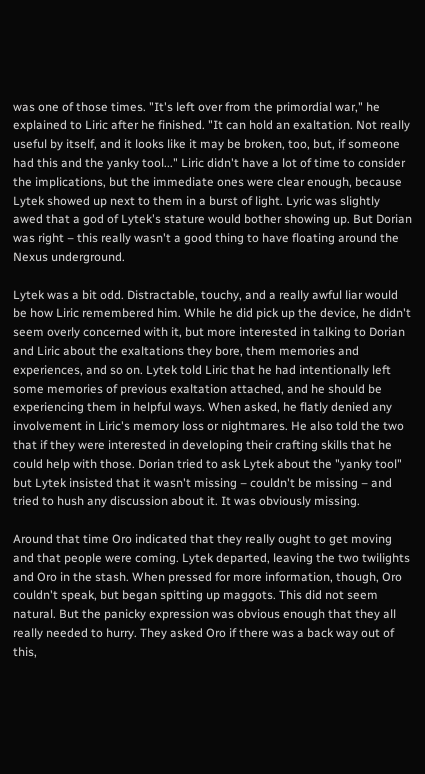was one of those times. "It's left over from the primordial war," he explained to Liric after he finished. "It can hold an exaltation. Not really useful by itself, and it looks like it may be broken, too, but, if someone had this and the yanky tool..." Liric didn't have a lot of time to consider the implications, but the immediate ones were clear enough, because Lytek showed up next to them in a burst of light. Lyric was slightly awed that a god of Lytek's stature would bother showing up. But Dorian was right – this really wasn't a good thing to have floating around the Nexus underground.

Lytek was a bit odd. Distractable, touchy, and a really awful liar would be how Liric remembered him. While he did pick up the device, he didn't seem overly concerned with it, but more interested in talking to Dorian and Liric about the exaltations they bore, them memories and experiences, and so on. Lytek told Liric that he had intentionally left some memories of previous exaltation attached, and he should be experiencing them in helpful ways. When asked, he flatly denied any involvement in Liric's memory loss or nightmares. He also told the two that if they were interested in developing their crafting skills that he could help with those. Dorian tried to ask Lytek about the "yanky tool" but Lytek insisted that it wasn't missing – couldn't be missing – and tried to hush any discussion about it. It was obviously missing.

Around that time Oro indicated that they really ought to get moving and that people were coming. Lytek departed, leaving the two twilights and Oro in the stash. When pressed for more information, though, Oro couldn't speak, but began spitting up maggots. This did not seem natural. But the panicky expression was obvious enough that they all really needed to hurry. They asked Oro if there was a back way out of this,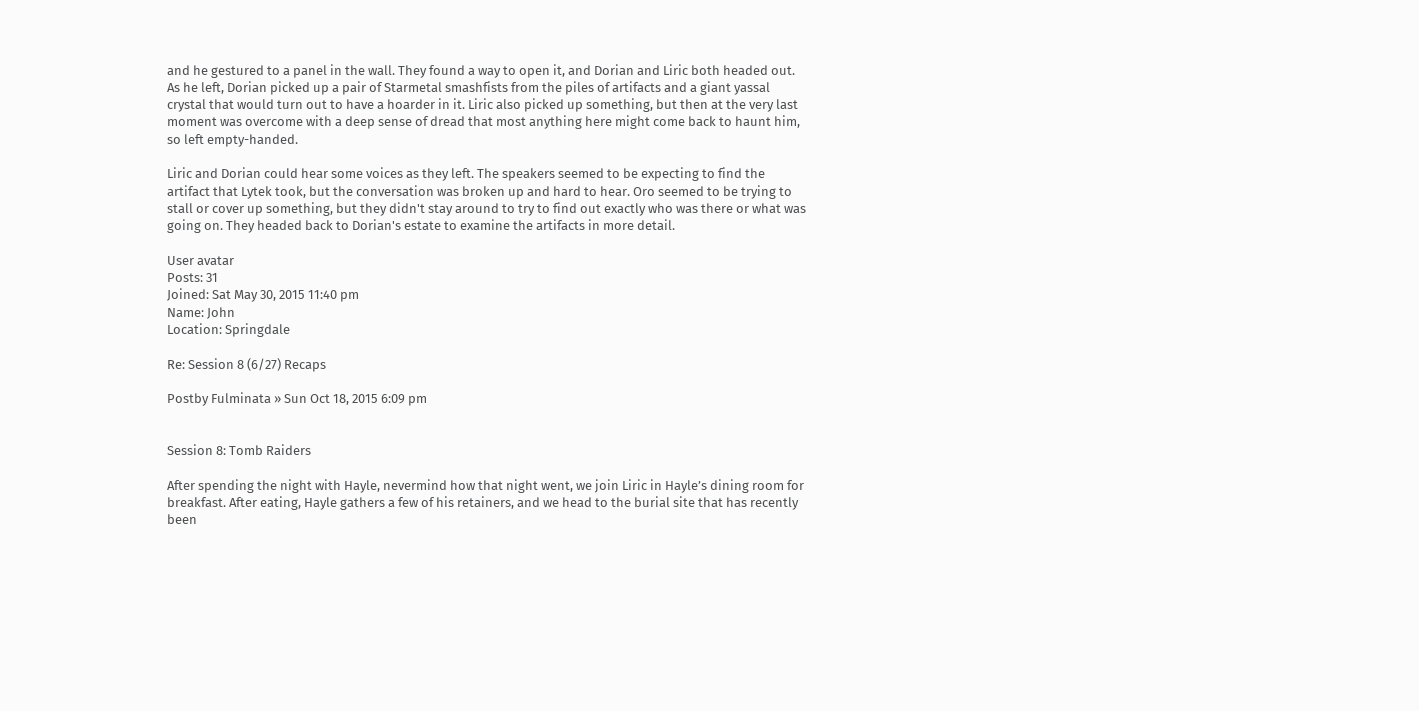and he gestured to a panel in the wall. They found a way to open it, and Dorian and Liric both headed out. As he left, Dorian picked up a pair of Starmetal smashfists from the piles of artifacts and a giant yassal crystal that would turn out to have a hoarder in it. Liric also picked up something, but then at the very last moment was overcome with a deep sense of dread that most anything here might come back to haunt him, so left empty-handed.

Liric and Dorian could hear some voices as they left. The speakers seemed to be expecting to find the artifact that Lytek took, but the conversation was broken up and hard to hear. Oro seemed to be trying to stall or cover up something, but they didn't stay around to try to find out exactly who was there or what was going on. They headed back to Dorian's estate to examine the artifacts in more detail.

User avatar
Posts: 31
Joined: Sat May 30, 2015 11:40 pm
Name: John
Location: Springdale

Re: Session 8 (6/27) Recaps

Postby Fulminata » Sun Oct 18, 2015 6:09 pm


Session 8: Tomb Raiders

After spending the night with Hayle, nevermind how that night went, we join Liric in Hayle’s dining room for breakfast. After eating, Hayle gathers a few of his retainers, and we head to the burial site that has recently been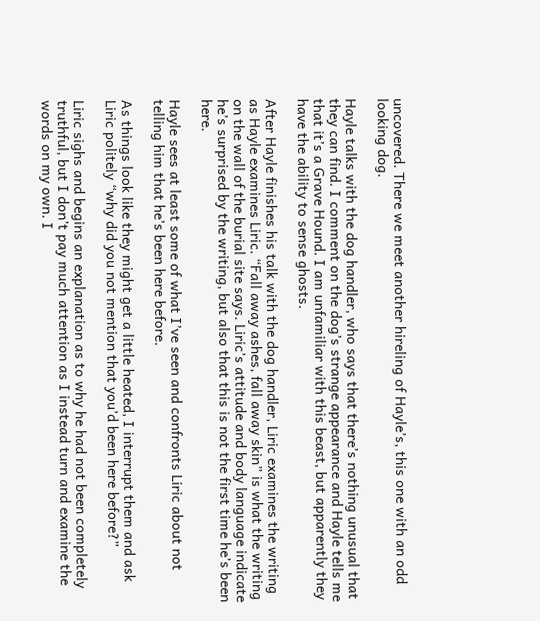uncovered. There we meet another hireling of Hayle’s, this one with an odd looking dog.

Hayle talks with the dog handler, who says that there’s nothing unusual that they can find. I comment on the dog’s strange appearance and Hayle tells me that it’s a Grave Hound. I am unfamiliar with this beast, but apparently they have the ability to sense ghosts.

After Hayle finishes his talk with the dog handler, Liric examines the writing as Hayle examines Liric. “Fall away ashes, fall away skin” is what the writing on the wall of the burial site says. Liric’s attitude and body language indicate he’s surprised by the writing, but also that this is not the first time he’s been here.

Hayle sees at least some of what I’ve seen and confronts Liric about not telling him that he’s been here before.

As things look like they might get a little heated, I interrupt them and ask Liric politely “why did you not mention that you’d been here before?”

Liric sighs and begins an explanation as to why he had not been completely truthful, but I don’t pay much attention as I instead turn and examine the words on my own. I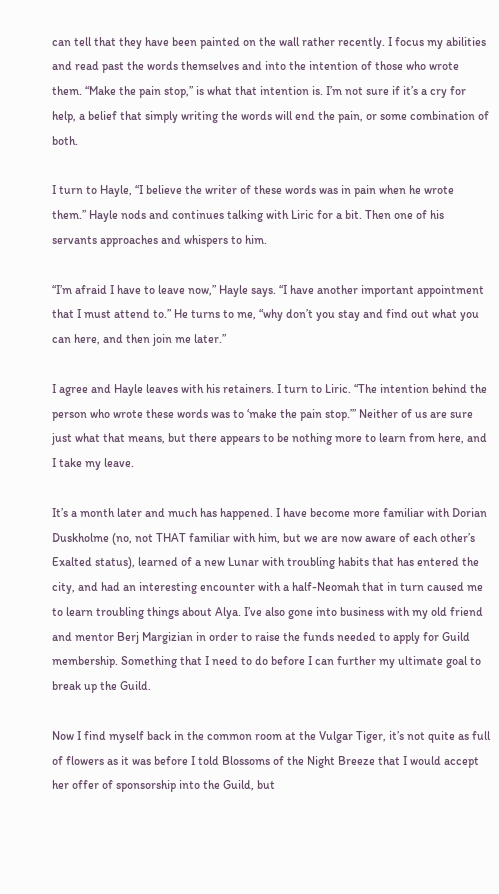can tell that they have been painted on the wall rather recently. I focus my abilities and read past the words themselves and into the intention of those who wrote them. “Make the pain stop,” is what that intention is. I’m not sure if it’s a cry for help, a belief that simply writing the words will end the pain, or some combination of both.

I turn to Hayle, “I believe the writer of these words was in pain when he wrote them.” Hayle nods and continues talking with Liric for a bit. Then one of his servants approaches and whispers to him.

“I’m afraid I have to leave now,” Hayle says. “I have another important appointment that I must attend to.” He turns to me, “why don’t you stay and find out what you can here, and then join me later.”

I agree and Hayle leaves with his retainers. I turn to Liric. “The intention behind the person who wrote these words was to ‘make the pain stop.’” Neither of us are sure just what that means, but there appears to be nothing more to learn from here, and I take my leave.

It’s a month later and much has happened. I have become more familiar with Dorian Duskholme (no, not THAT familiar with him, but we are now aware of each other’s Exalted status), learned of a new Lunar with troubling habits that has entered the city, and had an interesting encounter with a half-Neomah that in turn caused me to learn troubling things about Alya. I’ve also gone into business with my old friend and mentor Berj Margizian in order to raise the funds needed to apply for Guild membership. Something that I need to do before I can further my ultimate goal to break up the Guild.

Now I find myself back in the common room at the Vulgar Tiger, it’s not quite as full of flowers as it was before I told Blossoms of the Night Breeze that I would accept her offer of sponsorship into the Guild, but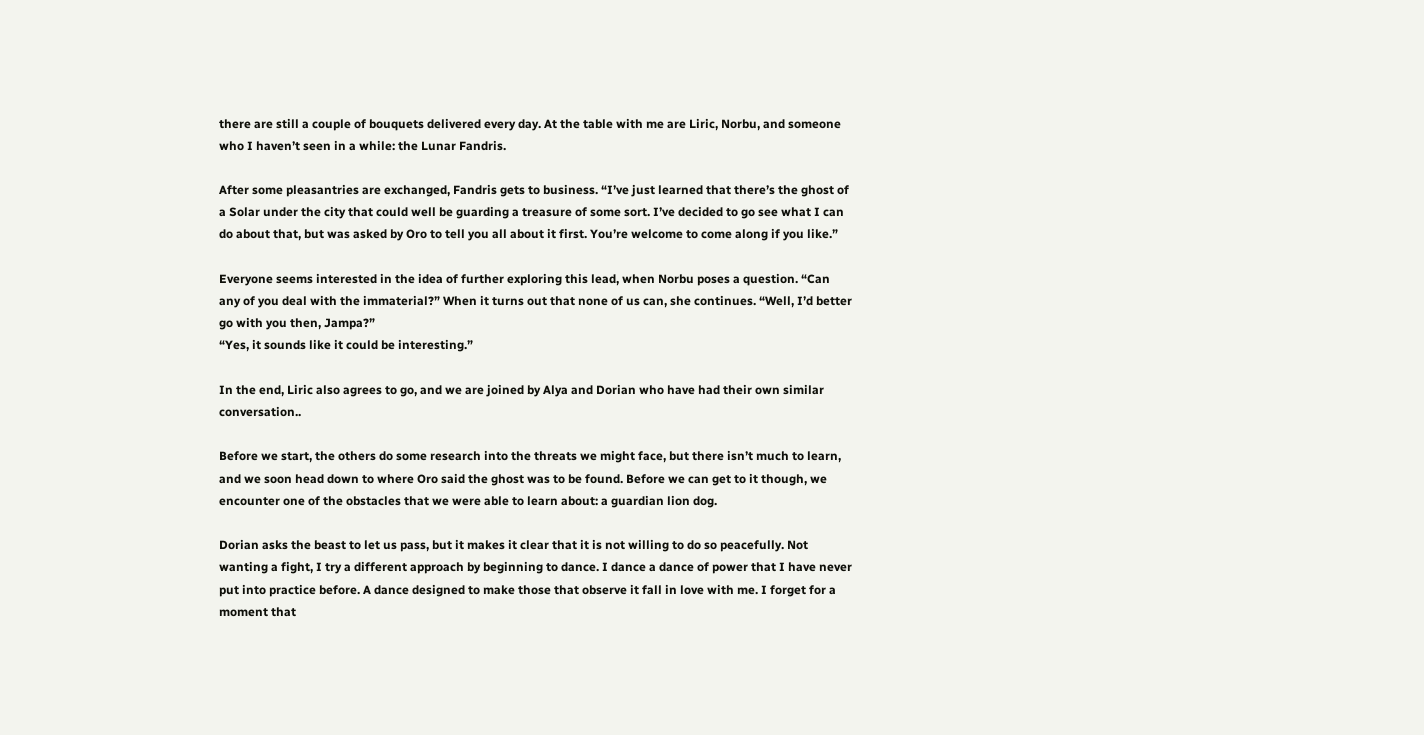there are still a couple of bouquets delivered every day. At the table with me are Liric, Norbu, and someone who I haven’t seen in a while: the Lunar Fandris.

After some pleasantries are exchanged, Fandris gets to business. “I’ve just learned that there’s the ghost of a Solar under the city that could well be guarding a treasure of some sort. I’ve decided to go see what I can do about that, but was asked by Oro to tell you all about it first. You’re welcome to come along if you like.”

Everyone seems interested in the idea of further exploring this lead, when Norbu poses a question. “Can any of you deal with the immaterial?” When it turns out that none of us can, she continues. “Well, I’d better go with you then, Jampa?”
“Yes, it sounds like it could be interesting.”

In the end, Liric also agrees to go, and we are joined by Alya and Dorian who have had their own similar conversation..

Before we start, the others do some research into the threats we might face, but there isn’t much to learn, and we soon head down to where Oro said the ghost was to be found. Before we can get to it though, we encounter one of the obstacles that we were able to learn about: a guardian lion dog.

Dorian asks the beast to let us pass, but it makes it clear that it is not willing to do so peacefully. Not wanting a fight, I try a different approach by beginning to dance. I dance a dance of power that I have never put into practice before. A dance designed to make those that observe it fall in love with me. I forget for a moment that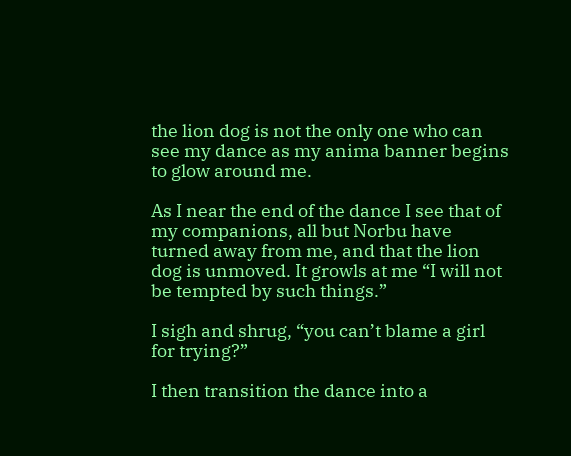the lion dog is not the only one who can see my dance as my anima banner begins to glow around me.

As I near the end of the dance I see that of my companions, all but Norbu have turned away from me, and that the lion dog is unmoved. It growls at me “I will not be tempted by such things.”

I sigh and shrug, “you can’t blame a girl for trying?”

I then transition the dance into a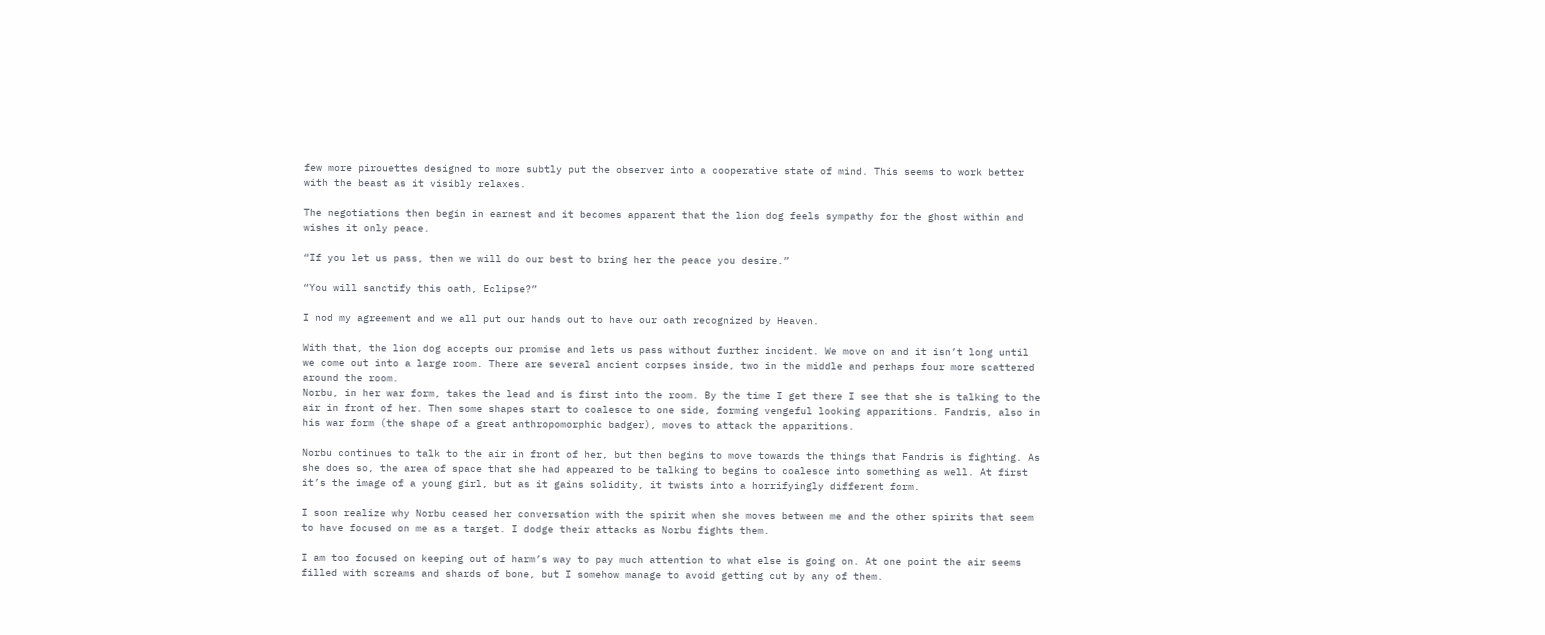few more pirouettes designed to more subtly put the observer into a cooperative state of mind. This seems to work better with the beast as it visibly relaxes.

The negotiations then begin in earnest and it becomes apparent that the lion dog feels sympathy for the ghost within and wishes it only peace.

“If you let us pass, then we will do our best to bring her the peace you desire.”

“You will sanctify this oath, Eclipse?”

I nod my agreement and we all put our hands out to have our oath recognized by Heaven.

With that, the lion dog accepts our promise and lets us pass without further incident. We move on and it isn’t long until we come out into a large room. There are several ancient corpses inside, two in the middle and perhaps four more scattered around the room.
Norbu, in her war form, takes the lead and is first into the room. By the time I get there I see that she is talking to the air in front of her. Then some shapes start to coalesce to one side, forming vengeful looking apparitions. Fandris, also in his war form (the shape of a great anthropomorphic badger), moves to attack the apparitions.

Norbu continues to talk to the air in front of her, but then begins to move towards the things that Fandris is fighting. As she does so, the area of space that she had appeared to be talking to begins to coalesce into something as well. At first it’s the image of a young girl, but as it gains solidity, it twists into a horrifyingly different form.

I soon realize why Norbu ceased her conversation with the spirit when she moves between me and the other spirits that seem to have focused on me as a target. I dodge their attacks as Norbu fights them.

I am too focused on keeping out of harm’s way to pay much attention to what else is going on. At one point the air seems filled with screams and shards of bone, but I somehow manage to avoid getting cut by any of them.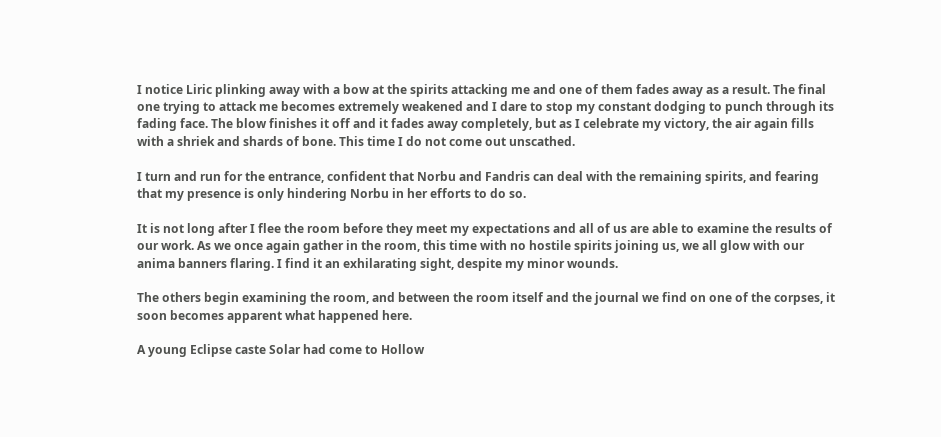I notice Liric plinking away with a bow at the spirits attacking me and one of them fades away as a result. The final one trying to attack me becomes extremely weakened and I dare to stop my constant dodging to punch through its fading face. The blow finishes it off and it fades away completely, but as I celebrate my victory, the air again fills with a shriek and shards of bone. This time I do not come out unscathed.

I turn and run for the entrance, confident that Norbu and Fandris can deal with the remaining spirits, and fearing that my presence is only hindering Norbu in her efforts to do so.

It is not long after I flee the room before they meet my expectations and all of us are able to examine the results of our work. As we once again gather in the room, this time with no hostile spirits joining us, we all glow with our anima banners flaring. I find it an exhilarating sight, despite my minor wounds.

The others begin examining the room, and between the room itself and the journal we find on one of the corpses, it soon becomes apparent what happened here.

A young Eclipse caste Solar had come to Hollow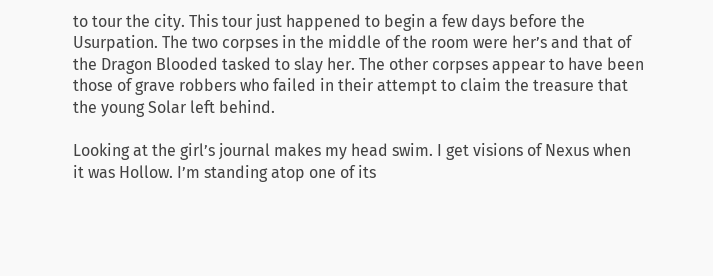to tour the city. This tour just happened to begin a few days before the Usurpation. The two corpses in the middle of the room were her’s and that of the Dragon Blooded tasked to slay her. The other corpses appear to have been those of grave robbers who failed in their attempt to claim the treasure that the young Solar left behind.

Looking at the girl’s journal makes my head swim. I get visions of Nexus when it was Hollow. I’m standing atop one of its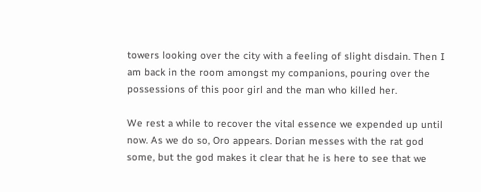towers looking over the city with a feeling of slight disdain. Then I am back in the room amongst my companions, pouring over the possessions of this poor girl and the man who killed her.

We rest a while to recover the vital essence we expended up until now. As we do so, Oro appears. Dorian messes with the rat god some, but the god makes it clear that he is here to see that we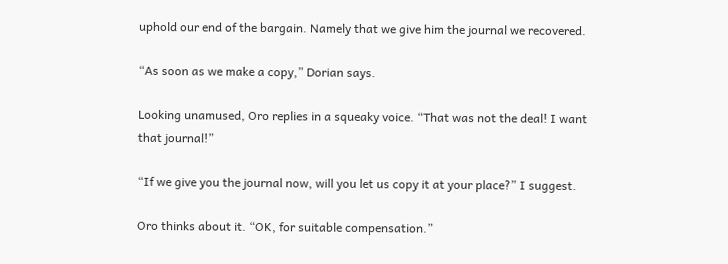uphold our end of the bargain. Namely that we give him the journal we recovered.

“As soon as we make a copy,” Dorian says.

Looking unamused, Oro replies in a squeaky voice. “That was not the deal! I want that journal!”

“If we give you the journal now, will you let us copy it at your place?” I suggest.

Oro thinks about it. “OK, for suitable compensation.”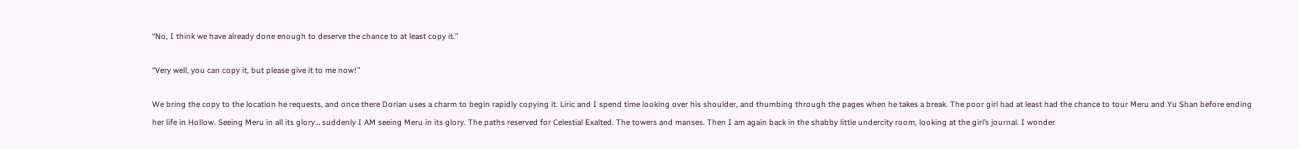“No, I think we have already done enough to deserve the chance to at least copy it.”

“Very well, you can copy it, but please give it to me now!”

We bring the copy to the location he requests, and once there Dorian uses a charm to begin rapidly copying it. Liric and I spend time looking over his shoulder, and thumbing through the pages when he takes a break. The poor girl had at least had the chance to tour Meru and Yu Shan before ending her life in Hollow. Seeing Meru in all its glory… suddenly I AM seeing Meru in its glory. The paths reserved for Celestial Exalted. The towers and manses. Then I am again back in the shabby little undercity room, looking at the girl’s journal. I wonder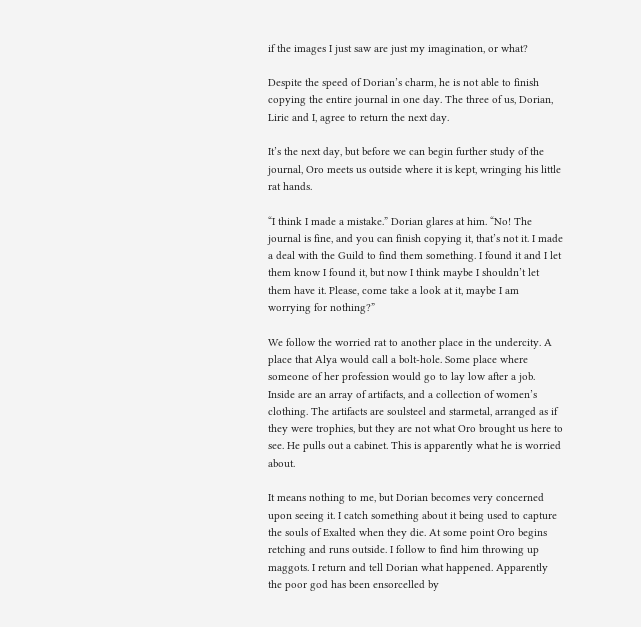if the images I just saw are just my imagination, or what?

Despite the speed of Dorian’s charm, he is not able to finish copying the entire journal in one day. The three of us, Dorian, Liric and I, agree to return the next day.

It’s the next day, but before we can begin further study of the journal, Oro meets us outside where it is kept, wringing his little rat hands.

“I think I made a mistake.” Dorian glares at him. “No! The journal is fine, and you can finish copying it, that’s not it. I made a deal with the Guild to find them something. I found it and I let them know I found it, but now I think maybe I shouldn’t let them have it. Please, come take a look at it, maybe I am worrying for nothing?”

We follow the worried rat to another place in the undercity. A place that Alya would call a bolt-hole. Some place where someone of her profession would go to lay low after a job. Inside are an array of artifacts, and a collection of women’s clothing. The artifacts are soulsteel and starmetal, arranged as if they were trophies, but they are not what Oro brought us here to see. He pulls out a cabinet. This is apparently what he is worried about.

It means nothing to me, but Dorian becomes very concerned upon seeing it. I catch something about it being used to capture the souls of Exalted when they die. At some point Oro begins retching and runs outside. I follow to find him throwing up maggots. I return and tell Dorian what happened. Apparently the poor god has been ensorcelled by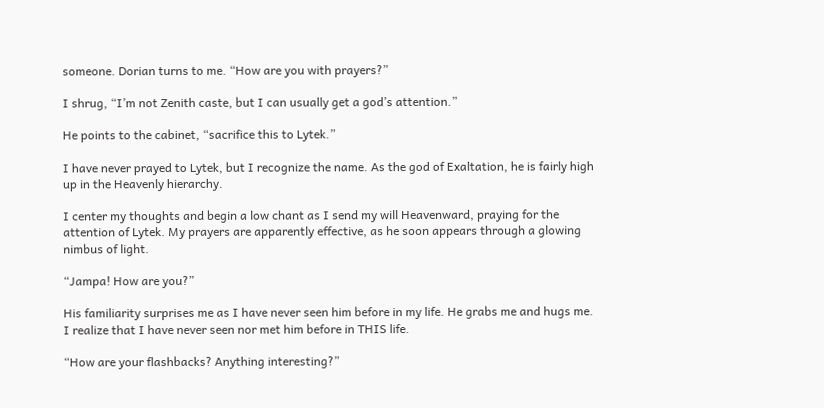someone. Dorian turns to me. “How are you with prayers?”

I shrug, “I’m not Zenith caste, but I can usually get a god’s attention.”

He points to the cabinet, “sacrifice this to Lytek.”

I have never prayed to Lytek, but I recognize the name. As the god of Exaltation, he is fairly high up in the Heavenly hierarchy.

I center my thoughts and begin a low chant as I send my will Heavenward, praying for the attention of Lytek. My prayers are apparently effective, as he soon appears through a glowing nimbus of light.

“Jampa! How are you?”

His familiarity surprises me as I have never seen him before in my life. He grabs me and hugs me. I realize that I have never seen nor met him before in THIS life.

“How are your flashbacks? Anything interesting?”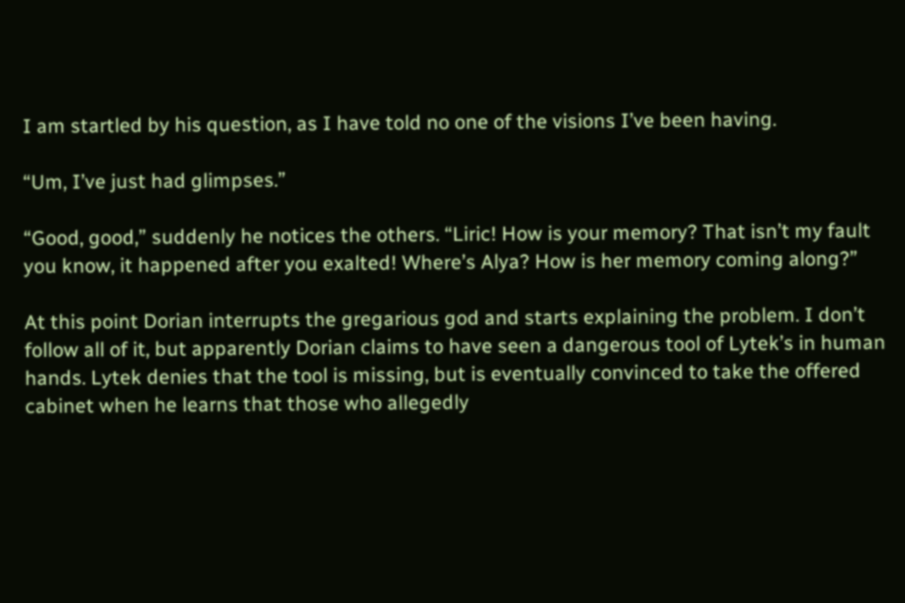I am startled by his question, as I have told no one of the visions I’ve been having.

“Um, I’ve just had glimpses.”

“Good, good,” suddenly he notices the others. “Liric! How is your memory? That isn’t my fault you know, it happened after you exalted! Where’s Alya? How is her memory coming along?”

At this point Dorian interrupts the gregarious god and starts explaining the problem. I don’t follow all of it, but apparently Dorian claims to have seen a dangerous tool of Lytek’s in human hands. Lytek denies that the tool is missing, but is eventually convinced to take the offered cabinet when he learns that those who allegedly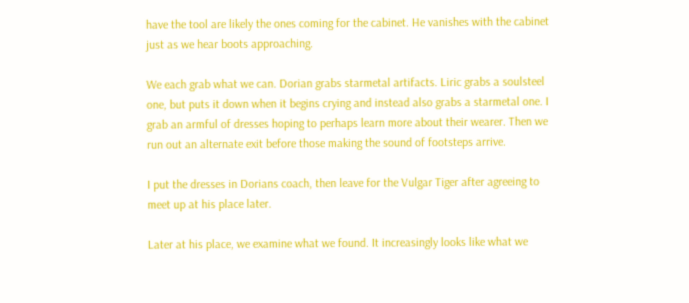have the tool are likely the ones coming for the cabinet. He vanishes with the cabinet just as we hear boots approaching.

We each grab what we can. Dorian grabs starmetal artifacts. Liric grabs a soulsteel one, but puts it down when it begins crying and instead also grabs a starmetal one. I grab an armful of dresses hoping to perhaps learn more about their wearer. Then we run out an alternate exit before those making the sound of footsteps arrive.

I put the dresses in Dorians coach, then leave for the Vulgar Tiger after agreeing to meet up at his place later.

Later at his place, we examine what we found. It increasingly looks like what we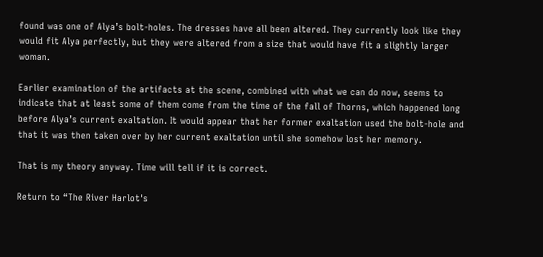found was one of Alya’s bolt-holes. The dresses have all been altered. They currently look like they would fit Alya perfectly, but they were altered from a size that would have fit a slightly larger woman.

Earlier examination of the artifacts at the scene, combined with what we can do now, seems to indicate that at least some of them come from the time of the fall of Thorns, which happened long before Alya’s current exaltation. It would appear that her former exaltation used the bolt-hole and that it was then taken over by her current exaltation until she somehow lost her memory.

That is my theory anyway. Time will tell if it is correct.

Return to “The River Harlot's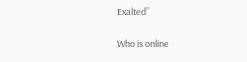Exalted”

Who is online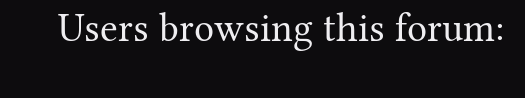Users browsing this forum: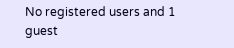No registered users and 1 guest